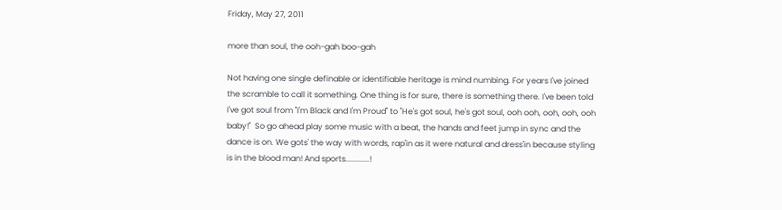Friday, May 27, 2011

more than soul, the ooh-gah boo-gah

Not having one single definable or identifiable heritage is mind numbing. For years I've joined the scramble to call it something. One thing is for sure, there is something there. I've been told I've got soul from "I'm Black and I'm Proud" to "He's got soul, he's got soul, ooh ooh, ooh, ooh, ooh baby!"  So go ahead play some music with a beat, the hands and feet jump in sync and the dance is on. We gots' the way with words, rap'in as it were natural and dress'in because styling is in the blood man! And sports............!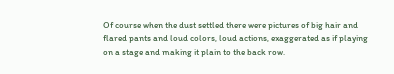Of course when the dust settled there were pictures of big hair and flared pants and loud colors, loud actions, exaggerated as if playing on a stage and making it plain to the back row.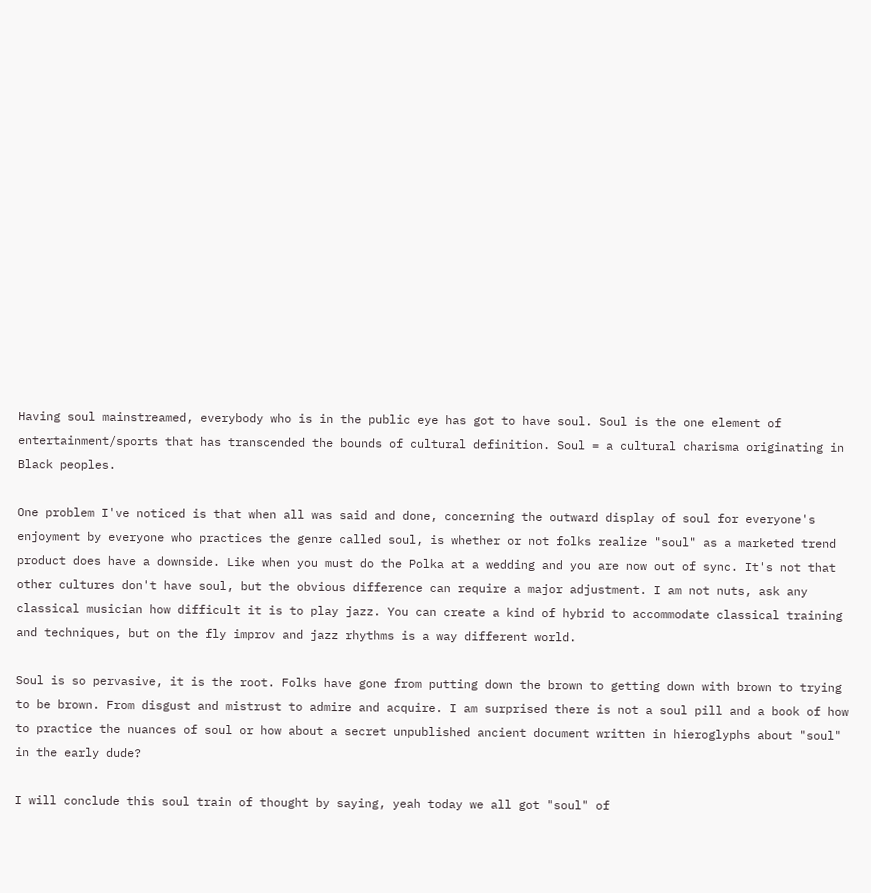Having soul mainstreamed, everybody who is in the public eye has got to have soul. Soul is the one element of entertainment/sports that has transcended the bounds of cultural definition. Soul = a cultural charisma originating in Black peoples.

One problem I've noticed is that when all was said and done, concerning the outward display of soul for everyone's enjoyment by everyone who practices the genre called soul, is whether or not folks realize "soul" as a marketed trend product does have a downside. Like when you must do the Polka at a wedding and you are now out of sync. It's not that other cultures don't have soul, but the obvious difference can require a major adjustment. I am not nuts, ask any classical musician how difficult it is to play jazz. You can create a kind of hybrid to accommodate classical training and techniques, but on the fly improv and jazz rhythms is a way different world.

Soul is so pervasive, it is the root. Folks have gone from putting down the brown to getting down with brown to trying to be brown. From disgust and mistrust to admire and acquire. I am surprised there is not a soul pill and a book of how to practice the nuances of soul or how about a secret unpublished ancient document written in hieroglyphs about "soul" in the early dude?

I will conclude this soul train of thought by saying, yeah today we all got "soul" of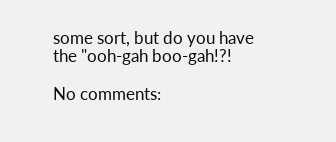some sort, but do you have the "ooh-gah boo-gah!?!

No comments: